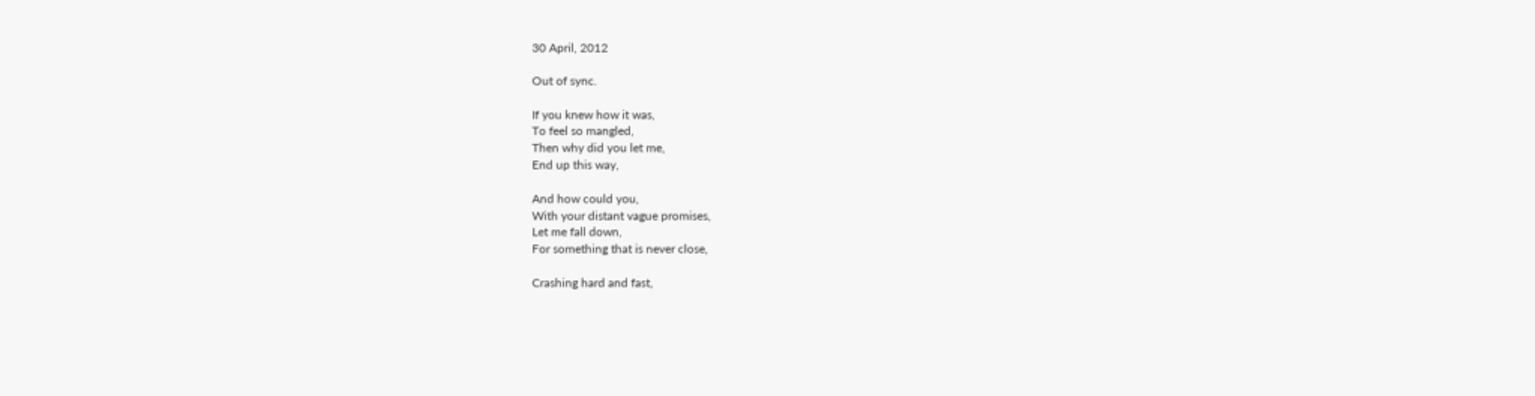30 April, 2012

Out of sync.

If you knew how it was,
To feel so mangled,
Then why did you let me,
End up this way,

And how could you,
With your distant vague promises,
Let me fall down,
For something that is never close,

Crashing hard and fast,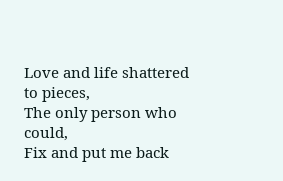Love and life shattered to pieces,
The only person who could,
Fix and put me back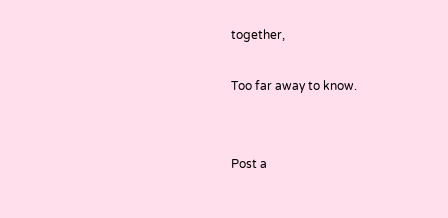together,

Too far away to know.


Post a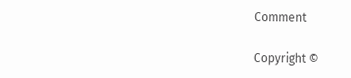Comment

Copyright ©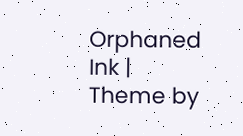Orphaned Ink | Theme by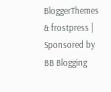BloggerThemes & frostpress | Sponsored by BB Blogging